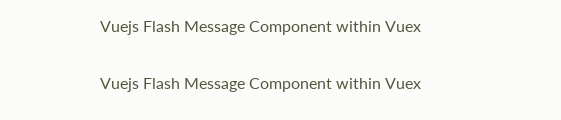Vuejs Flash Message Component within Vuex

Vuejs Flash Message Component within Vuex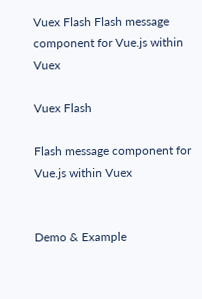Vuex Flash Flash message component for Vue.js within Vuex

Vuex Flash

Flash message component for Vue.js within Vuex


Demo & Example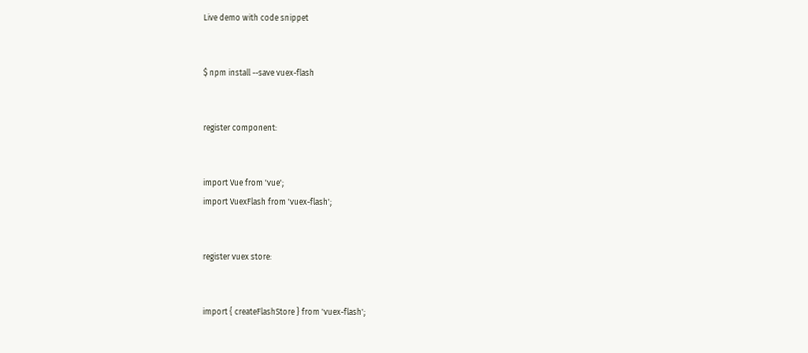Live demo with code snippet


$ npm install --save vuex-flash


register component:


import Vue from 'vue';
import VuexFlash from 'vuex-flash';


register vuex store:


import { createFlashStore } from 'vuex-flash';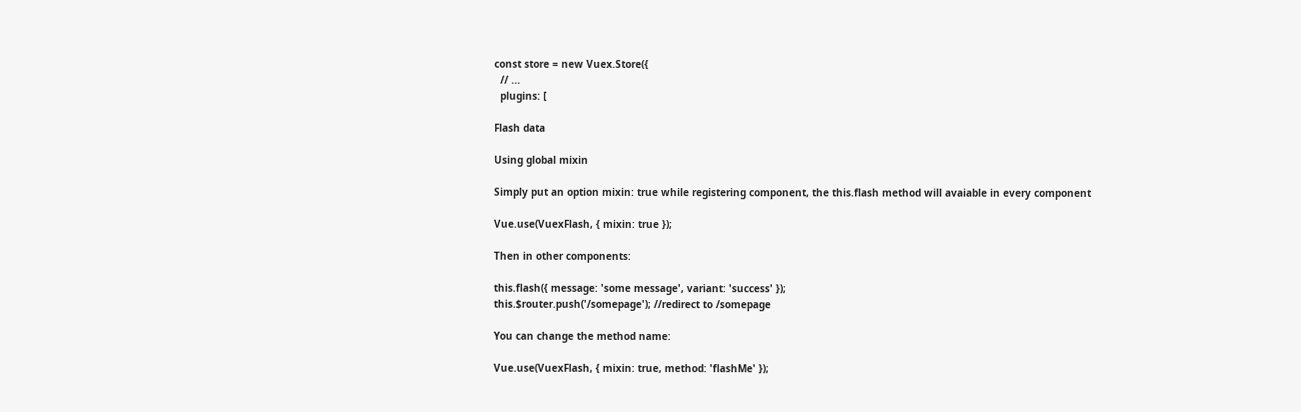const store = new Vuex.Store({
  // ...
  plugins: [

Flash data

Using global mixin

Simply put an option mixin: true while registering component, the this.flash method will avaiable in every component

Vue.use(VuexFlash, { mixin: true });

Then in other components:

this.flash({ message: 'some message', variant: 'success' });
this.$router.push('/somepage'); //redirect to /somepage

You can change the method name:

Vue.use(VuexFlash, { mixin: true, method: 'flashMe' });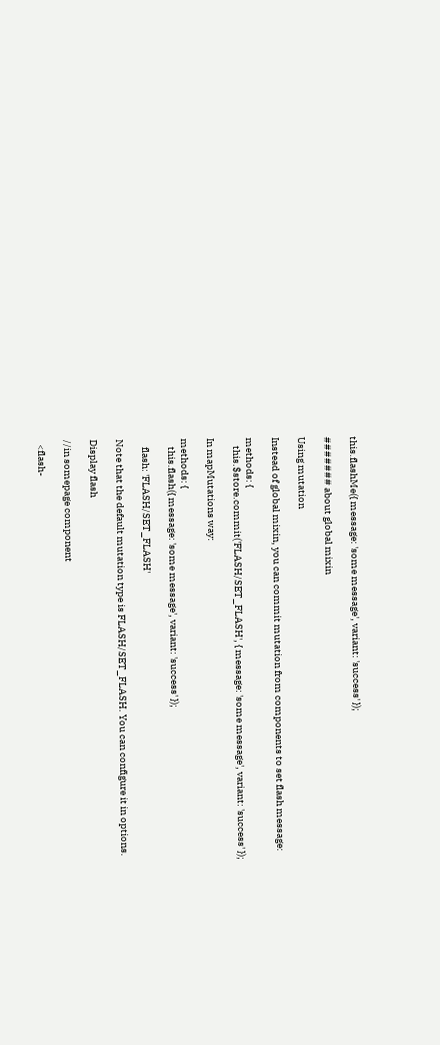this.flashMe({ message: 'some message', variant: 'success' });

####### about global mixin

Using mutation

Instead of global mixin, you can commit mutation from components to set flash message:

methods: {
    this.$store.commit('FLASH/SET_FLASH', { message: 'some message', variant: 'success' });

In mapMutations way:

methods: {
    this.flash({ message: 'some message', variant: 'success' });

    flash: 'FLASH/SET_FLASH'

Note that the default mutation type is FLASH/SET_FLASH. You can configure it in options.

Display flash

//in somepage component

  <flash-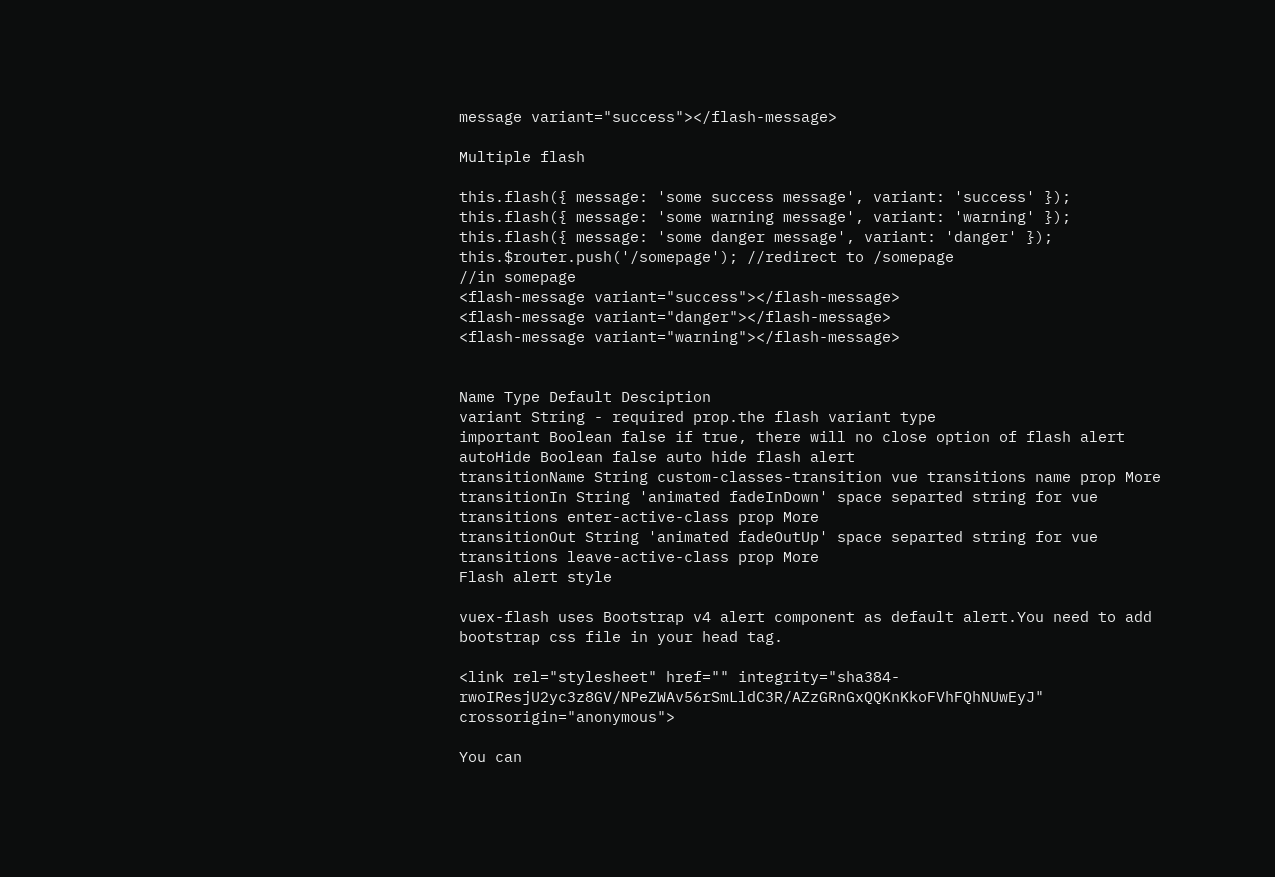message variant="success"></flash-message>

Multiple flash

this.flash({ message: 'some success message', variant: 'success' });
this.flash({ message: 'some warning message', variant: 'warning' });
this.flash({ message: 'some danger message', variant: 'danger' });
this.$router.push('/somepage'); //redirect to /somepage
//in somepage
<flash-message variant="success"></flash-message>
<flash-message variant="danger"></flash-message>
<flash-message variant="warning"></flash-message>


Name Type Default Desciption
variant String - required prop.the flash variant type
important Boolean false if true, there will no close option of flash alert
autoHide Boolean false auto hide flash alert
transitionName String custom-classes-transition vue transitions name prop More
transitionIn String 'animated fadeInDown' space separted string for vue transitions enter-active-class prop More
transitionOut String 'animated fadeOutUp' space separted string for vue transitions leave-active-class prop More
Flash alert style

vuex-flash uses Bootstrap v4 alert component as default alert.You need to add bootstrap css file in your head tag.

<link rel="stylesheet" href="" integrity="sha384-rwoIResjU2yc3z8GV/NPeZWAv56rSmLldC3R/AZzGRnGxQQKnKkoFVhFQhNUwEyJ" crossorigin="anonymous">

You can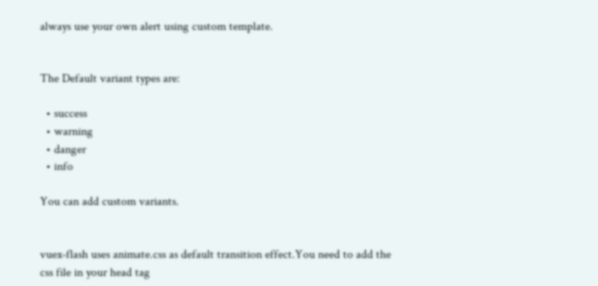always use your own alert using custom template.


The Default variant types are:

  • success
  • warning
  • danger
  • info

You can add custom variants.


vuex-flash uses animate.css as default transition effect.You need to add the css file in your head tag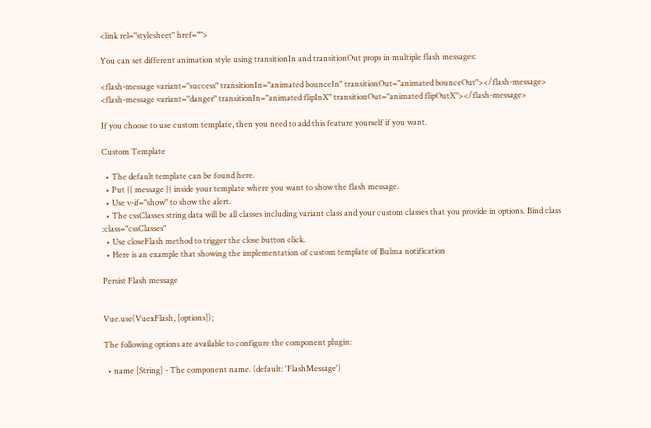<link rel="stylesheet" href="">

You can set different animation style using transitionIn and transitionOut props in multiple flash messages:

<flash-message variant="success" transitionIn="animated bounceIn" transitionOut="animated bounceOut"></flash-message>
<flash-message variant="danger" transitionIn="animated flipInX" transitionOut="animated flipOutX"></flash-message>

If you choose to use custom template, then you need to add this feature yourself if you want.

Custom Template

  • The default template can be found here.
  • Put {{ message }} inside your template where you want to show the flash message.
  • Use v-if="show" to show the alert.
  • The cssClasses string data will be all classes including variant class and your custom classes that you provide in options. Bind class :class="cssClasses"
  • Use closeFlash method to trigger the close button click.
  • Here is an example that showing the implementation of custom template of Bulma notification

Persist Flash message


Vue.use(VuexFlash, [options]);

The following options are available to configure the component plugin:

  • name [String] - The component name. (default: 'FlashMessage')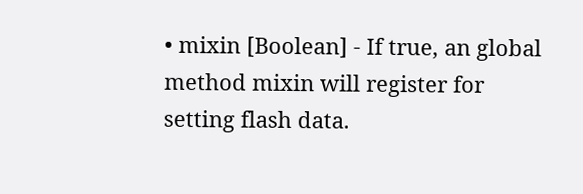• mixin [Boolean] - If true, an global method mixin will register for setting flash data.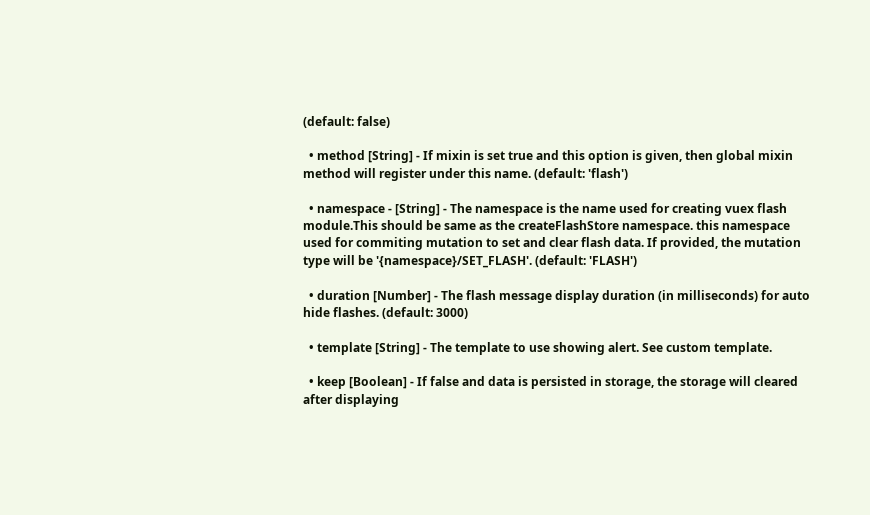(default: false)

  • method [String] - If mixin is set true and this option is given, then global mixin method will register under this name. (default: 'flash')

  • namespace - [String] - The namespace is the name used for creating vuex flash module.This should be same as the createFlashStore namespace. this namespace used for commiting mutation to set and clear flash data. If provided, the mutation type will be '{namespace}/SET_FLASH'. (default: 'FLASH')

  • duration [Number] - The flash message display duration (in milliseconds) for auto hide flashes. (default: 3000)

  • template [String] - The template to use showing alert. See custom template.

  • keep [Boolean] - If false and data is persisted in storage, the storage will cleared after displaying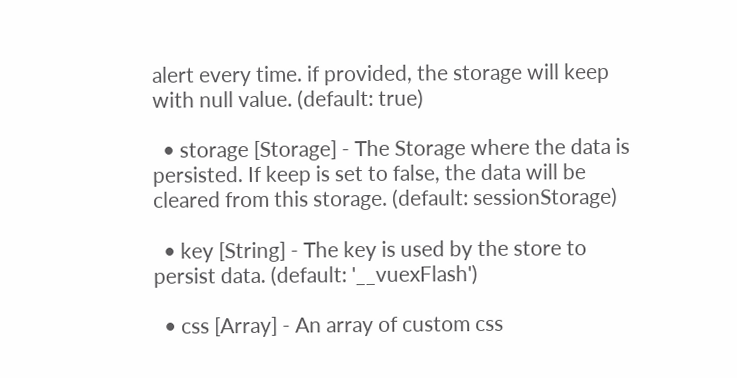alert every time. if provided, the storage will keep with null value. (default: true)

  • storage [Storage] - The Storage where the data is persisted. If keep is set to false, the data will be cleared from this storage. (default: sessionStorage)

  • key [String] - The key is used by the store to persist data. (default: '__vuexFlash')

  • css [Array] - An array of custom css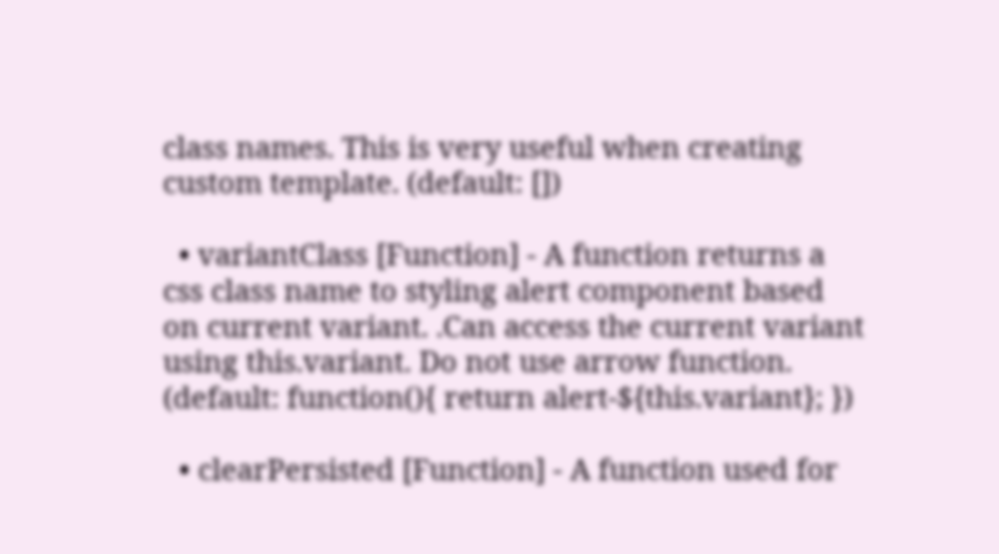class names. This is very useful when creating custom template. (default: [])

  • variantClass [Function] - A function returns a css class name to styling alert component based on current variant. .Can access the current variant using this.variant. Do not use arrow function. (default: function(){ return alert-${this.variant}; })

  • clearPersisted [Function] - A function used for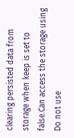clearing persisted data from storage when keep is set to false.Can access the storage using Do not use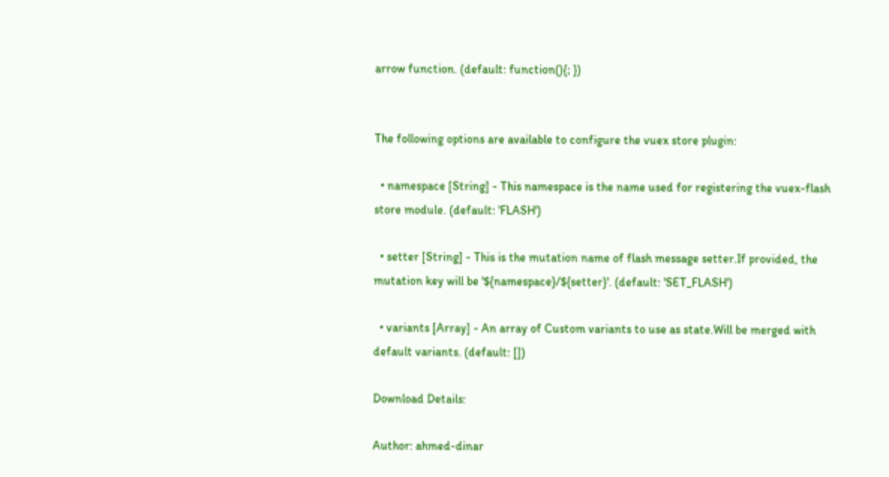arrow function. (default: function(){; })


The following options are available to configure the vuex store plugin:

  • namespace [String] - This namespace is the name used for registering the vuex-flash store module. (default: 'FLASH')

  • setter [String] - This is the mutation name of flash message setter.If provided, the mutation key will be '${namespace}/${setter}'. (default: 'SET_FLASH')

  • variants [Array] - An array of Custom variants to use as state.Will be merged with default variants. (default: [])

Download Details:

Author: ahmed-dinar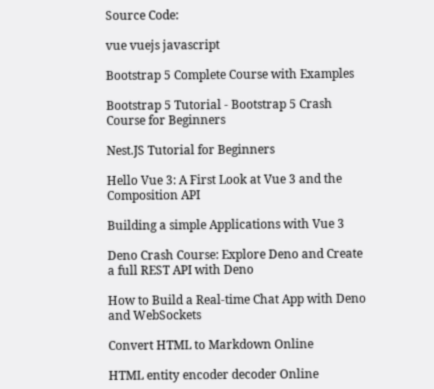Source Code:

vue vuejs javascript

Bootstrap 5 Complete Course with Examples

Bootstrap 5 Tutorial - Bootstrap 5 Crash Course for Beginners

Nest.JS Tutorial for Beginners

Hello Vue 3: A First Look at Vue 3 and the Composition API

Building a simple Applications with Vue 3

Deno Crash Course: Explore Deno and Create a full REST API with Deno

How to Build a Real-time Chat App with Deno and WebSockets

Convert HTML to Markdown Online

HTML entity encoder decoder Online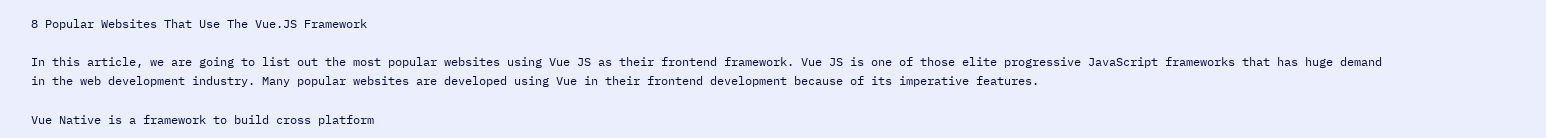8 Popular Websites That Use The Vue.JS Framework

In this article, we are going to list out the most popular websites using Vue JS as their frontend framework. Vue JS is one of those elite progressive JavaScript frameworks that has huge demand in the web development industry. Many popular websites are developed using Vue in their frontend development because of its imperative features.

Vue Native is a framework to build cross platform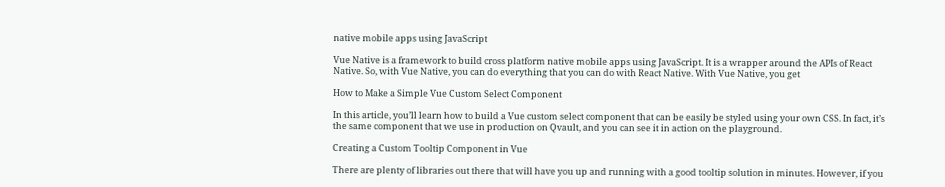native mobile apps using JavaScript

Vue Native is a framework to build cross platform native mobile apps using JavaScript. It is a wrapper around the APIs of React Native. So, with Vue Native, you can do everything that you can do with React Native. With Vue Native, you get

How to Make a Simple Vue Custom Select Component

In this article, you’ll learn how to build a Vue custom select component that can be easily be styled using your own CSS. In fact, it’s the same component that we use in production on Qvault, and you can see it in action on the playground.

Creating a Custom Tooltip Component in Vue

There are plenty of libraries out there that will have you up and running with a good tooltip solution in minutes. However, if you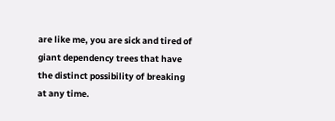are like me, you are sick and tired of giant dependency trees that have the distinct possibility of breaking at any time.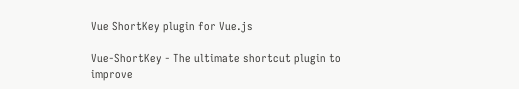Vue ShortKey plugin for Vue.js

Vue-ShortKey - The ultimate shortcut plugin to improve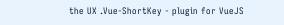the UX .Vue-ShortKey - plugin for VueJS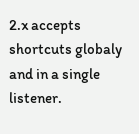2.x accepts shortcuts globaly and in a single listener.